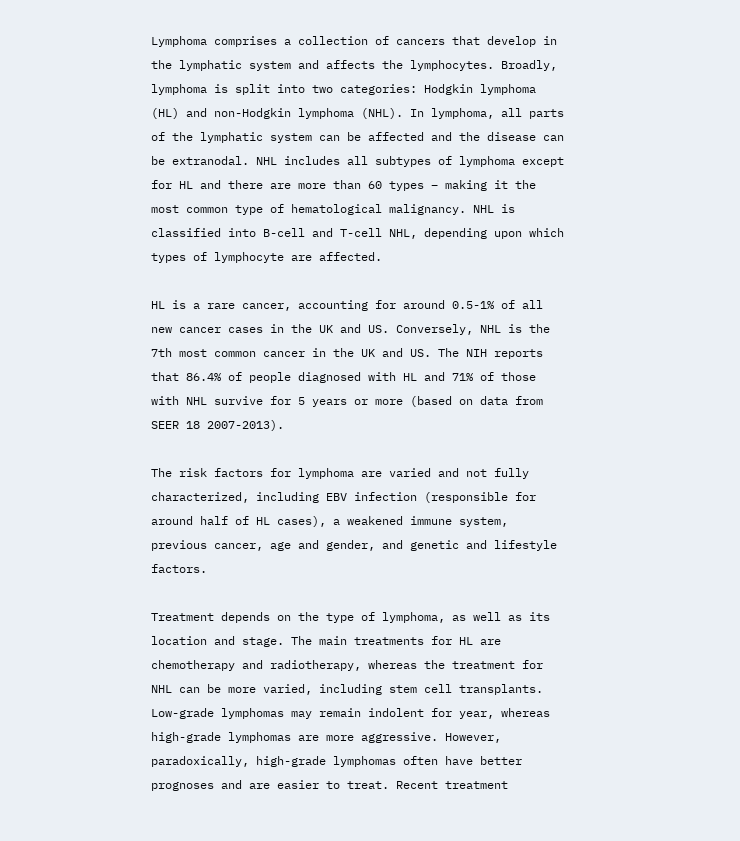Lymphoma comprises a collection of cancers that develop in the lymphatic system and affects the lymphocytes. Broadly, lymphoma is split into two categories: Hodgkin lymphoma (HL) and non-Hodgkin lymphoma (NHL). In lymphoma, all parts of the lymphatic system can be affected and the disease can be extranodal. NHL includes all subtypes of lymphoma except for HL and there are more than 60 types – making it the most common type of hematological malignancy. NHL is classified into B-cell and T-cell NHL, depending upon which types of lymphocyte are affected.

HL is a rare cancer, accounting for around 0.5-1% of all new cancer cases in the UK and US. Conversely, NHL is the 7th most common cancer in the UK and US. The NIH reports that 86.4% of people diagnosed with HL and 71% of those with NHL survive for 5 years or more (based on data from SEER 18 2007-2013).

The risk factors for lymphoma are varied and not fully characterized, including EBV infection (responsible for around half of HL cases), a weakened immune system, previous cancer, age and gender, and genetic and lifestyle factors.

Treatment depends on the type of lymphoma, as well as its location and stage. The main treatments for HL are chemotherapy and radiotherapy, whereas the treatment for NHL can be more varied, including stem cell transplants. Low-grade lymphomas may remain indolent for year, whereas high-grade lymphomas are more aggressive. However, paradoxically, high-grade lymphomas often have better prognoses and are easier to treat. Recent treatment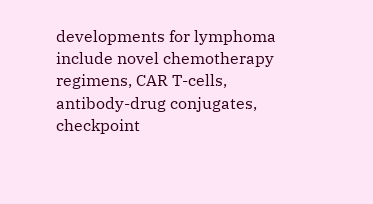developments for lymphoma include novel chemotherapy regimens, CAR T-cells, antibody-drug conjugates, checkpoint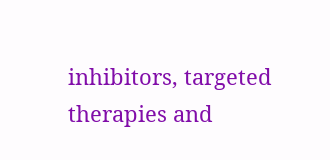inhibitors, targeted therapies and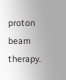proton beam therapy.